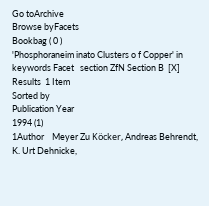Go toArchive
Browse byFacets
Bookbag ( 0 )
'Phosphoraneim inato Clusters o f Copper' in keywords Facet   section ZfN Section B  [X]
Results  1 Item
Sorted by
Publication Year
1994 (1)
1Author    Meyer Zu Köcker, Andreas Behrendt, K. Urt Dehnicke,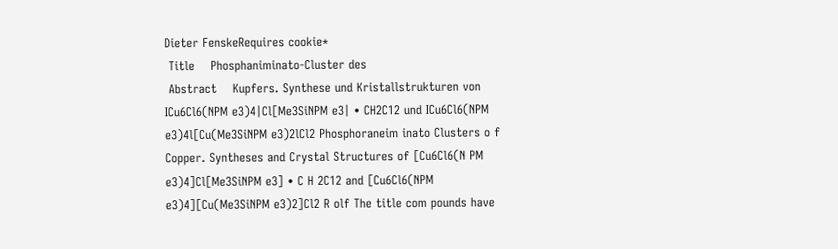Dieter FenskeRequires cookie*
 Title    Phosphaniminato-Cluster des
 Abstract    Kupfers. Synthese und Kristallstrukturen von ICu6Cl6(NPM e3)4|Cl[Me3SiNPM e3| • CH2C12 und ICu6Cl6(NPM e3)4l[Cu(Me3SiNPM e3)2lCl2 Phosphoraneim inato Clusters o f Copper. Syntheses and Crystal Structures of [Cu6Cl6(N PM e3)4]Cl[Me3SiNPM e3] • C H 2C12 and [Cu6Cl6(NPM e3)4][Cu(Me3SiNPM e3)2]Cl2 R olf The title com pounds have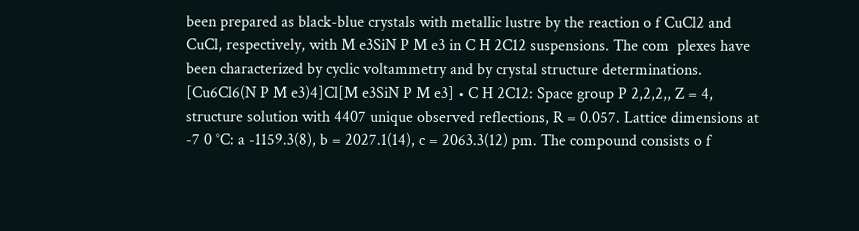been prepared as black-blue crystals with metallic lustre by the reaction o f CuCl2 and CuCl, respectively, with M e3SiN P M e3 in C H 2C12 suspensions. The com  plexes have been characterized by cyclic voltammetry and by crystal structure determinations. [Cu6Cl6(N P M e3)4]Cl[M e3SiN P M e3] • C H 2C12: Space group P 2,2,2,, Z = 4, structure solution with 4407 unique observed reflections, R = 0.057. Lattice dimensions at -7 0 °C: a -1159.3(8), b = 2027.1(14), c = 2063.3(12) pm. The compound consists o f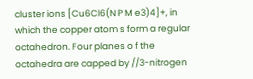cluster ions [Cu6Cl6(N P M e3)4]+, in which the copper atom s form a regular octahedron. Four planes o f the octahedra are capped by //3-nitrogen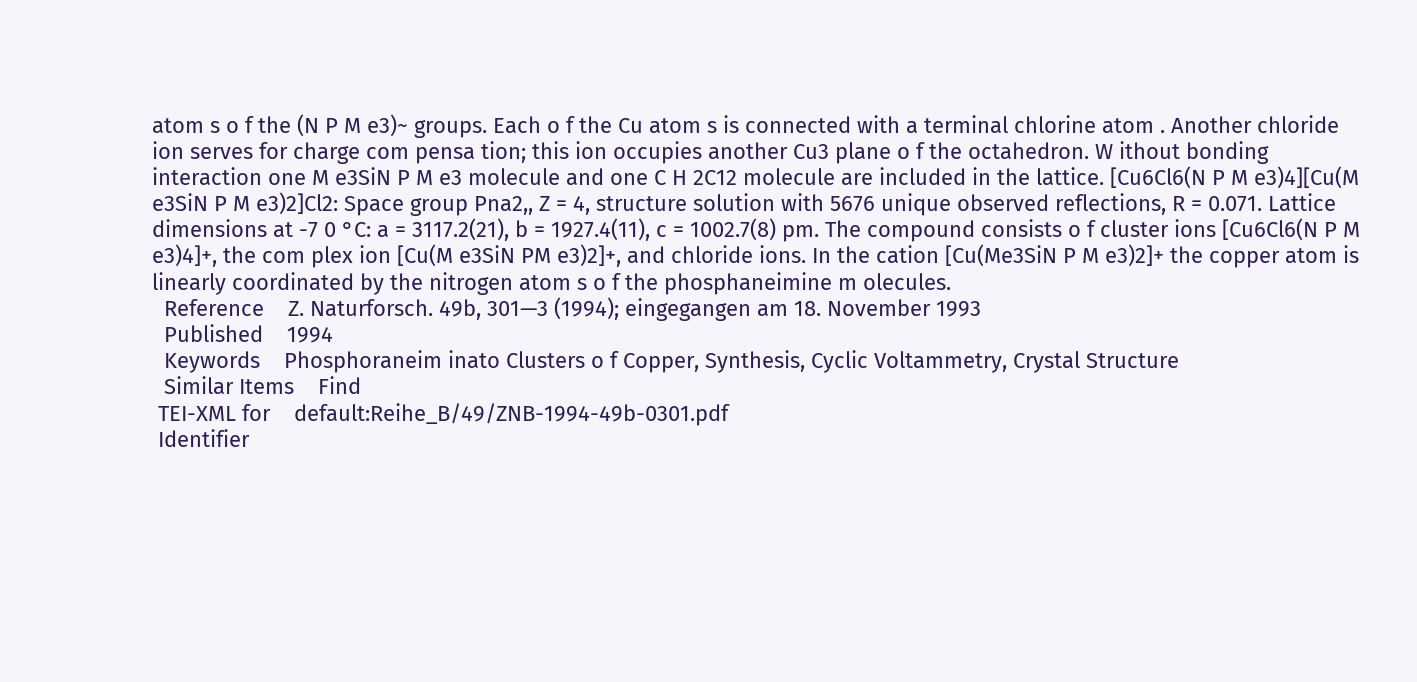atom s o f the (N P M e3)~ groups. Each o f the Cu atom s is connected with a terminal chlorine atom . Another chloride ion serves for charge com pensa tion; this ion occupies another Cu3 plane o f the octahedron. W ithout bonding interaction one M e3SiN P M e3 molecule and one C H 2C12 molecule are included in the lattice. [Cu6Cl6(N P M e3)4][Cu(M e3SiN P M e3)2]Cl2: Space group Pna2,, Z = 4, structure solution with 5676 unique observed reflections, R = 0.071. Lattice dimensions at -7 0 °C: a = 3117.2(21), b = 1927.4(11), c = 1002.7(8) pm. The compound consists o f cluster ions [Cu6Cl6(N P M e3)4]+, the com plex ion [Cu(M e3SiN PM e3)2]+, and chloride ions. In the cation [Cu(Me3SiN P M e3)2]+ the copper atom is linearly coordinated by the nitrogen atom s o f the phosphaneimine m olecules.
  Reference    Z. Naturforsch. 49b, 301—3 (1994); eingegangen am 18. November 1993
  Published    1994
  Keywords    Phosphoraneim inato Clusters o f Copper, Synthesis, Cyclic Voltammetry, Crystal Structure
  Similar Items    Find
 TEI-XML for    default:Reihe_B/49/ZNB-1994-49b-0301.pdf
 Identifier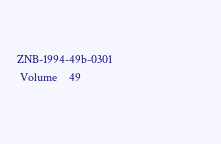ZNB-1994-49b-0301
 Volume    49